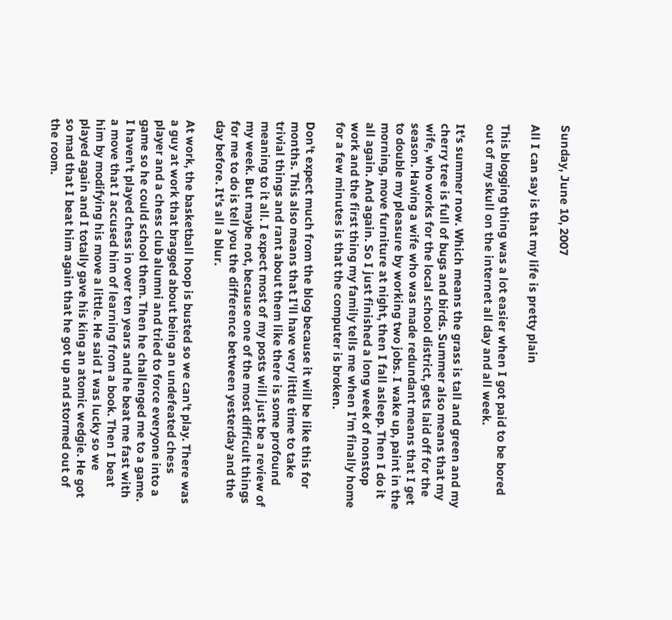Sunday, June 10, 2007

All I can say is that my life is pretty plain

This blogging thing was a lot easier when I got paid to be bored out of my skull on the internet all day and all week.

It's summer now. Which means the grass is tall and green and my cherry tree is full of bugs and birds. Summer also means that my wife, who works for the local school district, gets laid off for the season. Having a wife who was made redundant means that I get to double my pleasure by working two jobs. I wake up, paint in the morning, move furniture at night, then I fall asleep. Then I do it all again. And again. So I just finished a long week of nonstop work and the first thing my family tells me when I'm finally home for a few minutes is that the computer is broken.

Don't expect much from the blog because it will be like this for months. This also means that I'll have very little time to take trivial things and rant about them like there is some profound meaning to it all. I expect most of my posts will just be a review of my week. But maybe not, because one of the most difficult things for me to do is tell you the difference between yesterday and the day before. It's all a blur.

At work, the basketball hoop is busted so we can't play. There was a guy at work that bragged about being an undefeated chess player and a chess club alumni and tried to force everyone into a game so he could school them. Then he challenged me to a game. I haven't played chess in over ten years and he beat me fast with a move that I accused him of learning from a book. Then I beat him by modifying his move a little. He said I was lucky so we played again and I totally gave his king an atomic wedgie. He got so mad that I beat him again that he got up and stormed out of the room.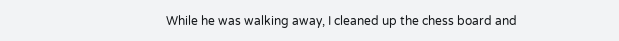While he was walking away, I cleaned up the chess board and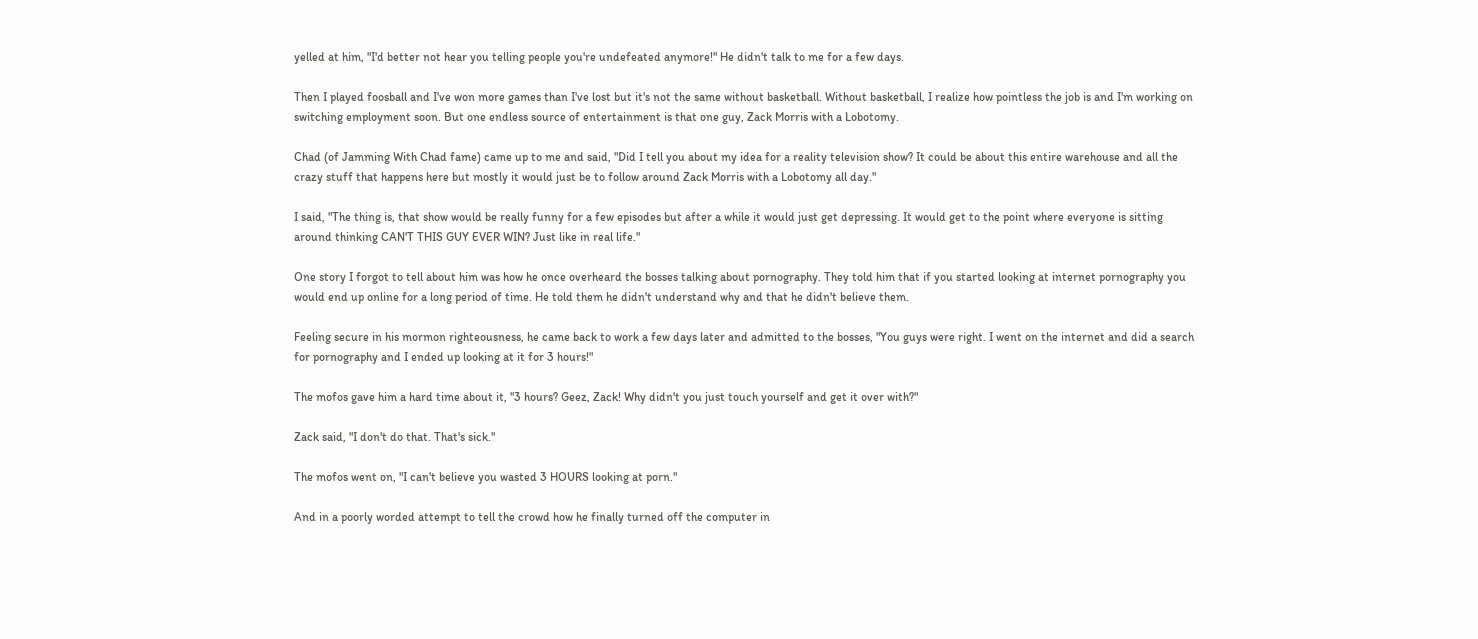yelled at him, "I'd better not hear you telling people you're undefeated anymore!" He didn't talk to me for a few days.

Then I played foosball and I've won more games than I've lost but it's not the same without basketball. Without basketball, I realize how pointless the job is and I'm working on switching employment soon. But one endless source of entertainment is that one guy, Zack Morris with a Lobotomy.

Chad (of Jamming With Chad fame) came up to me and said, "Did I tell you about my idea for a reality television show? It could be about this entire warehouse and all the crazy stuff that happens here but mostly it would just be to follow around Zack Morris with a Lobotomy all day."

I said, "The thing is, that show would be really funny for a few episodes but after a while it would just get depressing. It would get to the point where everyone is sitting around thinking CAN'T THIS GUY EVER WIN? Just like in real life."

One story I forgot to tell about him was how he once overheard the bosses talking about pornography. They told him that if you started looking at internet pornography you would end up online for a long period of time. He told them he didn't understand why and that he didn't believe them.

Feeling secure in his mormon righteousness, he came back to work a few days later and admitted to the bosses, "You guys were right. I went on the internet and did a search for pornography and I ended up looking at it for 3 hours!"

The mofos gave him a hard time about it, "3 hours? Geez, Zack! Why didn't you just touch yourself and get it over with?"

Zack said, "I don't do that. That's sick."

The mofos went on, "I can't believe you wasted 3 HOURS looking at porn."

And in a poorly worded attempt to tell the crowd how he finally turned off the computer in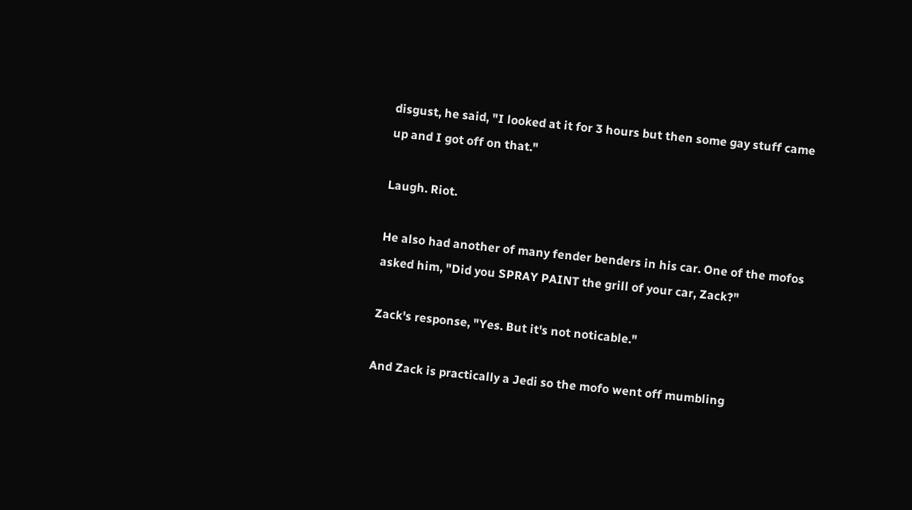disgust, he said, "I looked at it for 3 hours but then some gay stuff came up and I got off on that."

Laugh. Riot.

He also had another of many fender benders in his car. One of the mofos asked him, "Did you SPRAY PAINT the grill of your car, Zack?"

Zack's response, "Yes. But it's not noticable."

And Zack is practically a Jedi so the mofo went off mumbling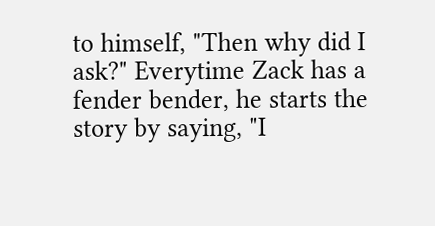to himself, "Then why did I ask?" Everytime Zack has a fender bender, he starts the story by saying, "I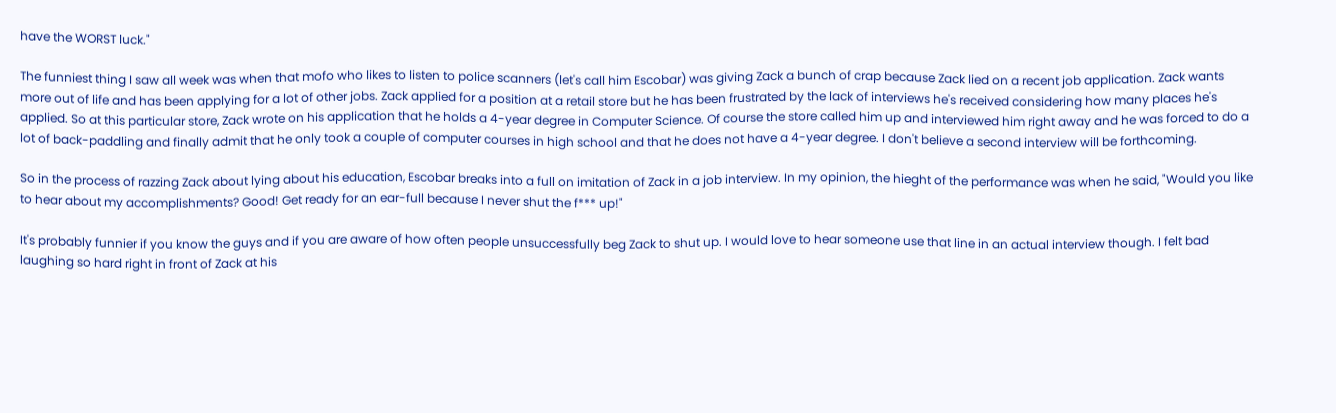have the WORST luck."

The funniest thing I saw all week was when that mofo who likes to listen to police scanners (let's call him Escobar) was giving Zack a bunch of crap because Zack lied on a recent job application. Zack wants more out of life and has been applying for a lot of other jobs. Zack applied for a position at a retail store but he has been frustrated by the lack of interviews he's received considering how many places he's applied. So at this particular store, Zack wrote on his application that he holds a 4-year degree in Computer Science. Of course the store called him up and interviewed him right away and he was forced to do a lot of back-paddling and finally admit that he only took a couple of computer courses in high school and that he does not have a 4-year degree. I don't believe a second interview will be forthcoming.

So in the process of razzing Zack about lying about his education, Escobar breaks into a full on imitation of Zack in a job interview. In my opinion, the hieght of the performance was when he said, "Would you like to hear about my accomplishments? Good! Get ready for an ear-full because I never shut the f*** up!"

It's probably funnier if you know the guys and if you are aware of how often people unsuccessfully beg Zack to shut up. I would love to hear someone use that line in an actual interview though. I felt bad laughing so hard right in front of Zack at his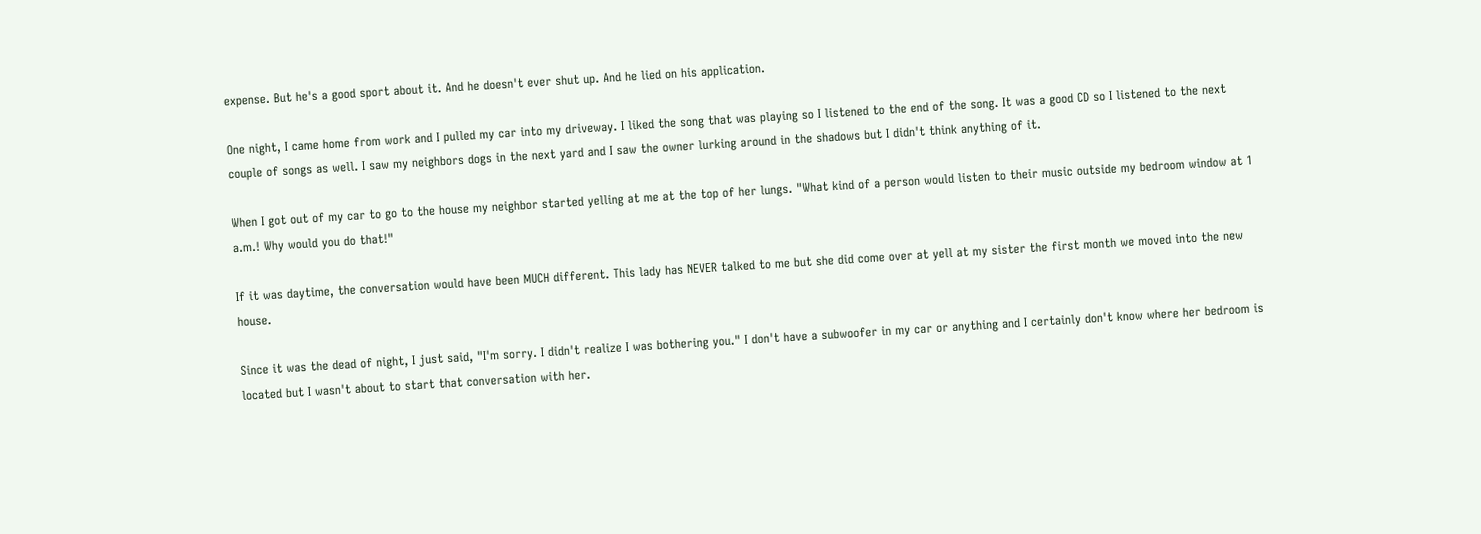expense. But he's a good sport about it. And he doesn't ever shut up. And he lied on his application.

One night, I came home from work and I pulled my car into my driveway. I liked the song that was playing so I listened to the end of the song. It was a good CD so I listened to the next couple of songs as well. I saw my neighbors dogs in the next yard and I saw the owner lurking around in the shadows but I didn't think anything of it.

When I got out of my car to go to the house my neighbor started yelling at me at the top of her lungs. "What kind of a person would listen to their music outside my bedroom window at 1 a.m.! Why would you do that!"

If it was daytime, the conversation would have been MUCH different. This lady has NEVER talked to me but she did come over at yell at my sister the first month we moved into the new house.

Since it was the dead of night, I just said, "I'm sorry. I didn't realize I was bothering you." I don't have a subwoofer in my car or anything and I certainly don't know where her bedroom is located but I wasn't about to start that conversation with her.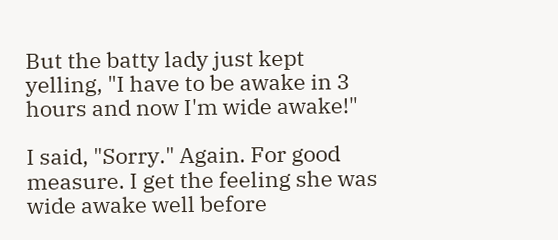But the batty lady just kept yelling, "I have to be awake in 3 hours and now I'm wide awake!"

I said, "Sorry." Again. For good measure. I get the feeling she was wide awake well before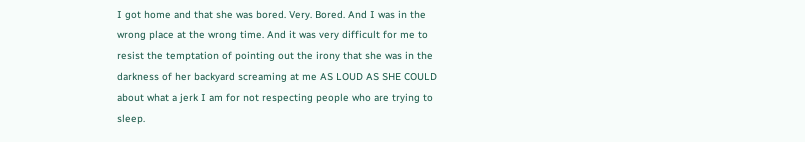I got home and that she was bored. Very. Bored. And I was in the wrong place at the wrong time. And it was very difficult for me to resist the temptation of pointing out the irony that she was in the darkness of her backyard screaming at me AS LOUD AS SHE COULD about what a jerk I am for not respecting people who are trying to sleep.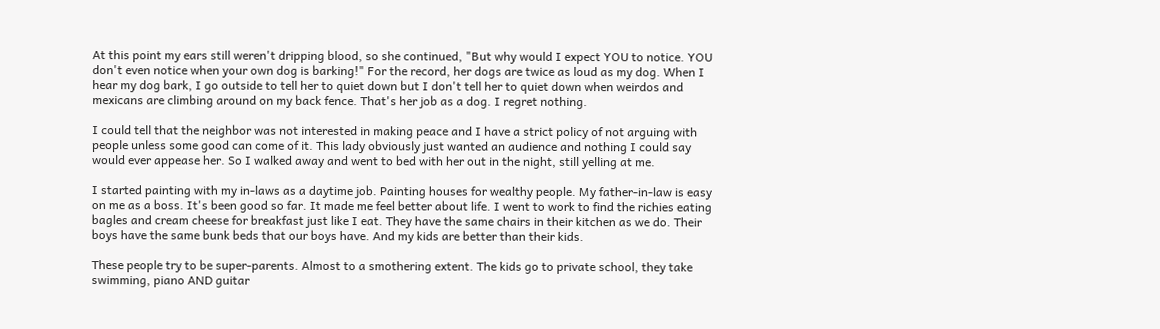At this point my ears still weren't dripping blood, so she continued, "But why would I expect YOU to notice. YOU don't even notice when your own dog is barking!" For the record, her dogs are twice as loud as my dog. When I hear my dog bark, I go outside to tell her to quiet down but I don't tell her to quiet down when weirdos and mexicans are climbing around on my back fence. That's her job as a dog. I regret nothing.

I could tell that the neighbor was not interested in making peace and I have a strict policy of not arguing with people unless some good can come of it. This lady obviously just wanted an audience and nothing I could say would ever appease her. So I walked away and went to bed with her out in the night, still yelling at me.

I started painting with my in-laws as a daytime job. Painting houses for wealthy people. My father-in-law is easy on me as a boss. It's been good so far. It made me feel better about life. I went to work to find the richies eating bagles and cream cheese for breakfast just like I eat. They have the same chairs in their kitchen as we do. Their boys have the same bunk beds that our boys have. And my kids are better than their kids.

These people try to be super-parents. Almost to a smothering extent. The kids go to private school, they take swimming, piano AND guitar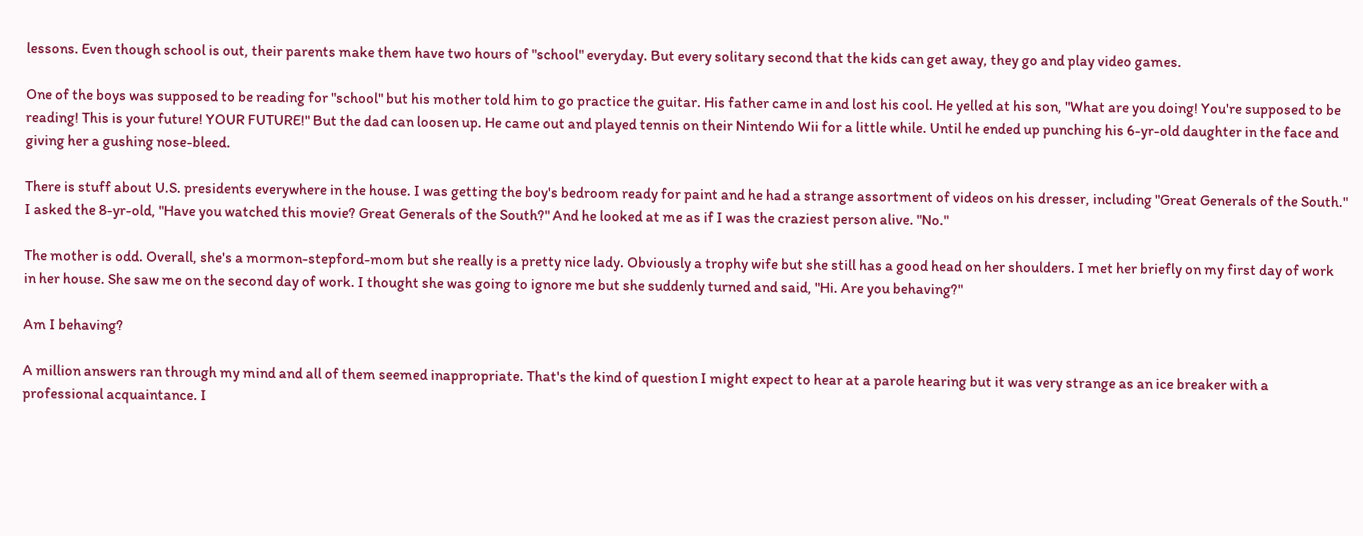lessons. Even though school is out, their parents make them have two hours of "school" everyday. But every solitary second that the kids can get away, they go and play video games.

One of the boys was supposed to be reading for "school" but his mother told him to go practice the guitar. His father came in and lost his cool. He yelled at his son, "What are you doing! You're supposed to be reading! This is your future! YOUR FUTURE!" But the dad can loosen up. He came out and played tennis on their Nintendo Wii for a little while. Until he ended up punching his 6-yr-old daughter in the face and giving her a gushing nose-bleed.

There is stuff about U.S. presidents everywhere in the house. I was getting the boy's bedroom ready for paint and he had a strange assortment of videos on his dresser, including "Great Generals of the South." I asked the 8-yr-old, "Have you watched this movie? Great Generals of the South?" And he looked at me as if I was the craziest person alive. "No."

The mother is odd. Overall, she's a mormon-stepford-mom but she really is a pretty nice lady. Obviously a trophy wife but she still has a good head on her shoulders. I met her briefly on my first day of work in her house. She saw me on the second day of work. I thought she was going to ignore me but she suddenly turned and said, "Hi. Are you behaving?"

Am I behaving?

A million answers ran through my mind and all of them seemed inappropriate. That's the kind of question I might expect to hear at a parole hearing but it was very strange as an ice breaker with a professional acquaintance. I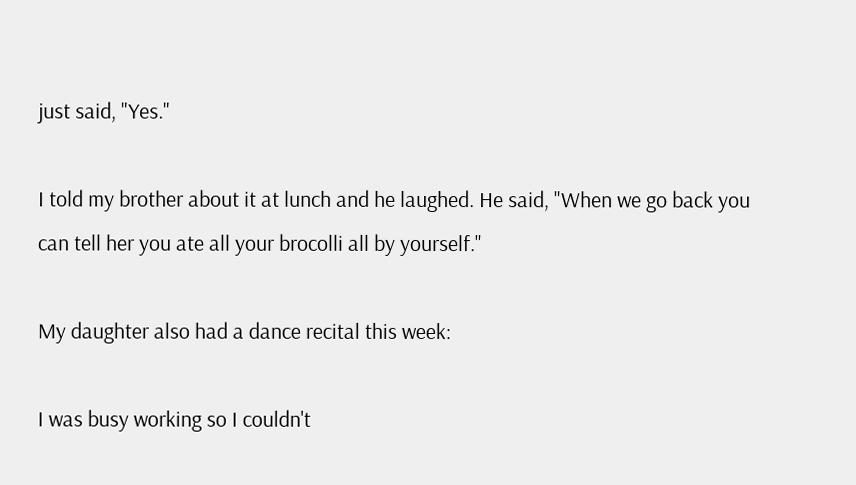just said, "Yes."

I told my brother about it at lunch and he laughed. He said, "When we go back you can tell her you ate all your brocolli all by yourself."

My daughter also had a dance recital this week:

I was busy working so I couldn't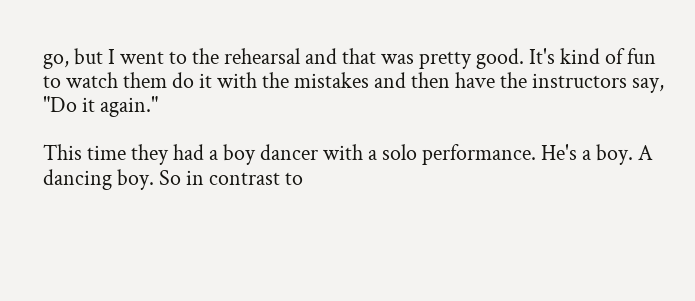go, but I went to the rehearsal and that was pretty good. It's kind of fun to watch them do it with the mistakes and then have the instructors say, "Do it again."

This time they had a boy dancer with a solo performance. He's a boy. A dancing boy. So in contrast to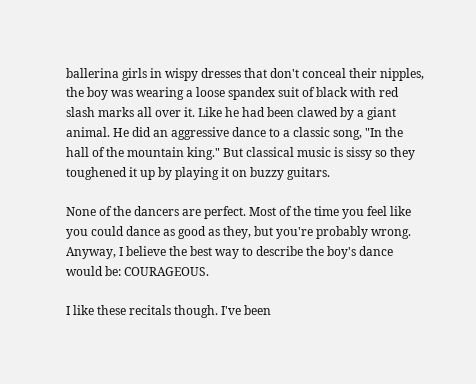ballerina girls in wispy dresses that don't conceal their nipples, the boy was wearing a loose spandex suit of black with red slash marks all over it. Like he had been clawed by a giant animal. He did an aggressive dance to a classic song, "In the hall of the mountain king." But classical music is sissy so they toughened it up by playing it on buzzy guitars.

None of the dancers are perfect. Most of the time you feel like you could dance as good as they, but you're probably wrong. Anyway, I believe the best way to describe the boy's dance would be: COURAGEOUS.

I like these recitals though. I've been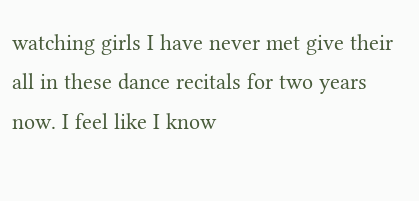watching girls I have never met give their all in these dance recitals for two years now. I feel like I know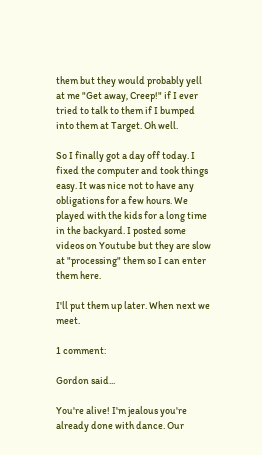them but they would probably yell at me "Get away, Creep!" if I ever tried to talk to them if I bumped into them at Target. Oh well.

So I finally got a day off today. I fixed the computer and took things easy. It was nice not to have any obligations for a few hours. We played with the kids for a long time in the backyard. I posted some videos on Youtube but they are slow at "processing" them so I can enter them here.

I'll put them up later. When next we meet.

1 comment:

Gordon said...

You're alive! I'm jealous you're already done with dance. Our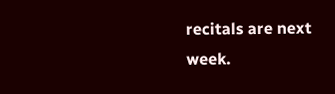recitals are next week.